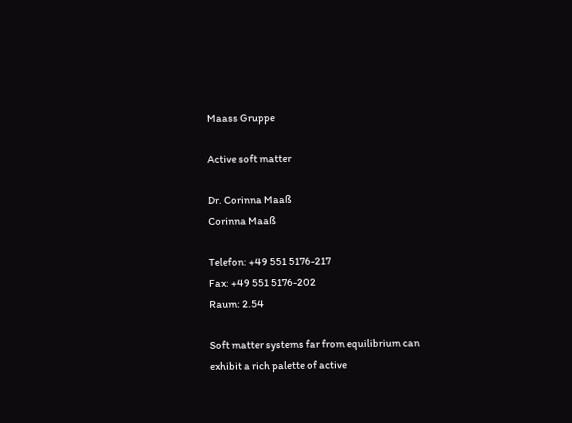Maass Gruppe

Active soft matter

Dr. Corinna Maaß
Corinna Maaß

Telefon: +49 551 5176-217
Fax: +49 551 5176-202
Raum: 2.54

Soft matter systems far from equilibrium can exhibit a rich palette of active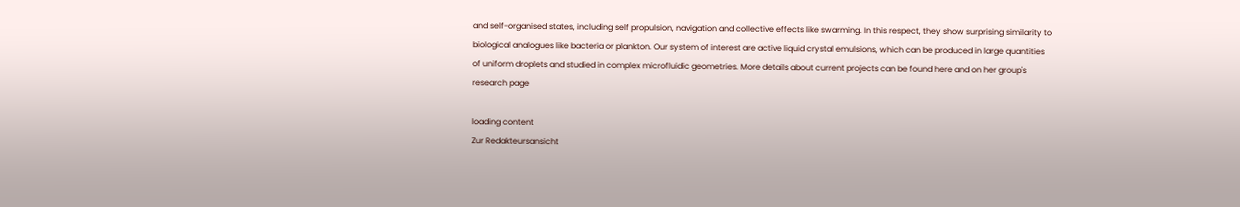and self-organised states, including self propulsion, navigation and collective effects like swarming. In this respect, they show surprising similarity to biological analogues like bacteria or plankton. Our system of interest are active liquid crystal emulsions, which can be produced in large quantities of uniform droplets and studied in complex microfluidic geometries. More details about current projects can be found here and on her group's research page

loading content
Zur Redakteursansicht